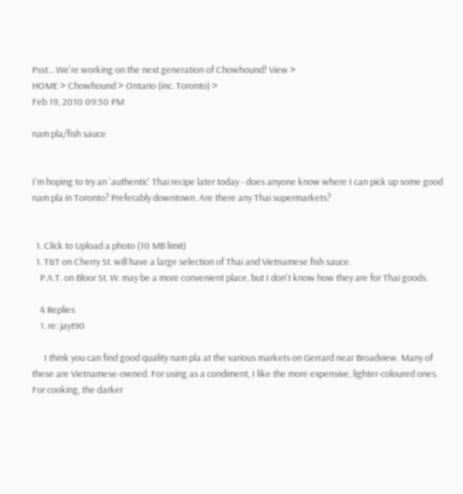Psst... We're working on the next generation of Chowhound! View >
HOME > Chowhound > Ontario (inc. Toronto) >
Feb 19, 2010 09:50 PM

nam pla/fish sauce


I'm hoping to try an 'authentic' Thai recipe later today - does anyone know where I can pick up some good nam pla in Toronto? Preferably downtown. Are there any Thai supermarkets?


  1. Click to Upload a photo (10 MB limit)
  1. T&T on Cherry St. will have a large selection of Thai and Vietnamese fish sauce.
    P.A.T. on Bloor St. W. may be a more convenient place, but I don't know how they are for Thai goods.

    4 Replies
    1. re: jayt90

      I think you can find good quality nam pla at the various markets on Gerrard near Broadview. Many of these are Vietnamese-owned. For using as a condiment, I like the more expensive, lighter-coloured ones. For cooking, the darker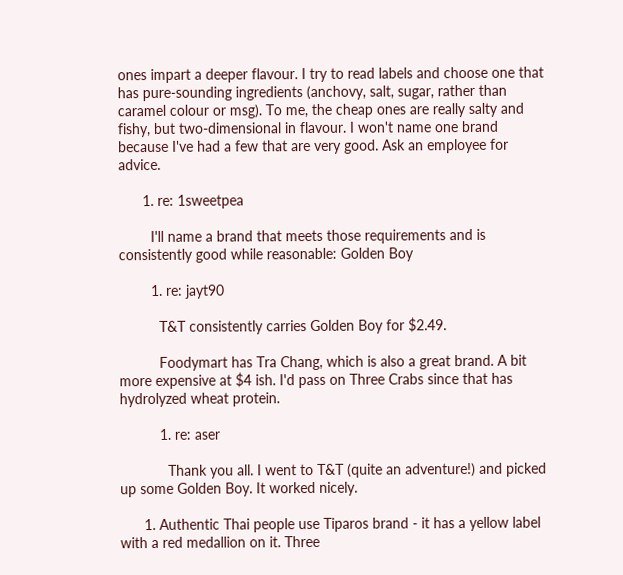ones impart a deeper flavour. I try to read labels and choose one that has pure-sounding ingredients (anchovy, salt, sugar, rather than caramel colour or msg). To me, the cheap ones are really salty and fishy, but two-dimensional in flavour. I won't name one brand because I've had a few that are very good. Ask an employee for advice.

      1. re: 1sweetpea

        I'll name a brand that meets those requirements and is consistently good while reasonable: Golden Boy

        1. re: jayt90

          T&T consistently carries Golden Boy for $2.49.

          Foodymart has Tra Chang, which is also a great brand. A bit more expensive at $4 ish. I'd pass on Three Crabs since that has hydrolyzed wheat protein.

          1. re: aser

            Thank you all. I went to T&T (quite an adventure!) and picked up some Golden Boy. It worked nicely.

      1. Authentic Thai people use Tiparos brand - it has a yellow label with a red medallion on it. Three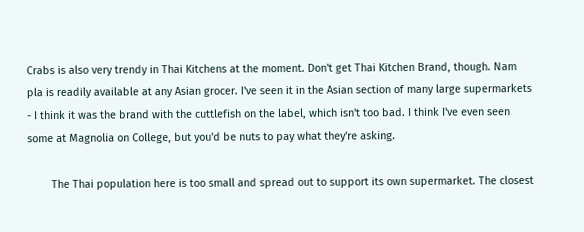Crabs is also very trendy in Thai Kitchens at the moment. Don't get Thai Kitchen Brand, though. Nam pla is readily available at any Asian grocer. I've seen it in the Asian section of many large supermarkets - I think it was the brand with the cuttlefish on the label, which isn't too bad. I think I've even seen some at Magnolia on College, but you'd be nuts to pay what they're asking.

        The Thai population here is too small and spread out to support its own supermarket. The closest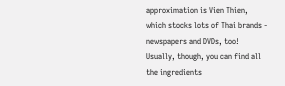approximation is Vien Thien, which stocks lots of Thai brands - newspapers and DVDs, too! Usually, though, you can find all the ingredients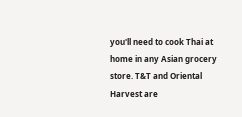you'll need to cook Thai at home in any Asian grocery store. T&T and Oriental Harvest are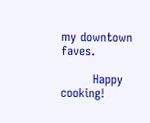my downtown faves.

        Happy cooking!